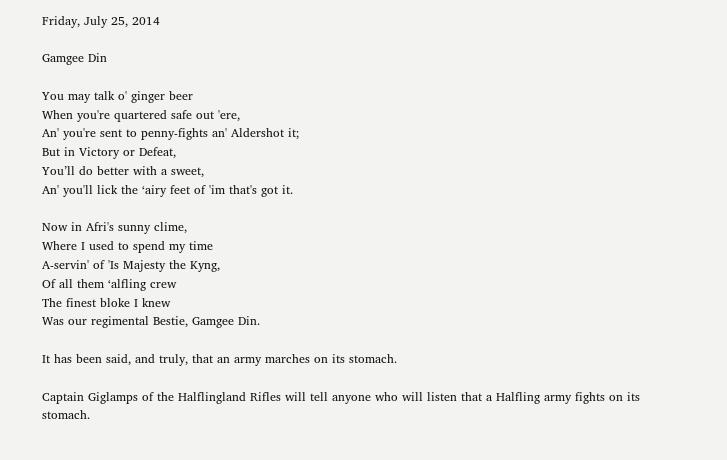Friday, July 25, 2014

Gamgee Din

You may talk o' ginger beer
When you're quartered safe out 'ere,
An' you're sent to penny-fights an' Aldershot it;
But in Victory or Defeat,
You’ll do better with a sweet,
An' you'll lick the ‘airy feet of 'im that's got it.

Now in Afri's sunny clime,
Where I used to spend my time
A-servin' of 'Is Majesty the Kyng,
Of all them ‘alfling crew
The finest bloke I knew
Was our regimental Bestie, Gamgee Din.

It has been said, and truly, that an army marches on its stomach.

Captain Giglamps of the Halflingland Rifles will tell anyone who will listen that a Halfling army fights on its stomach.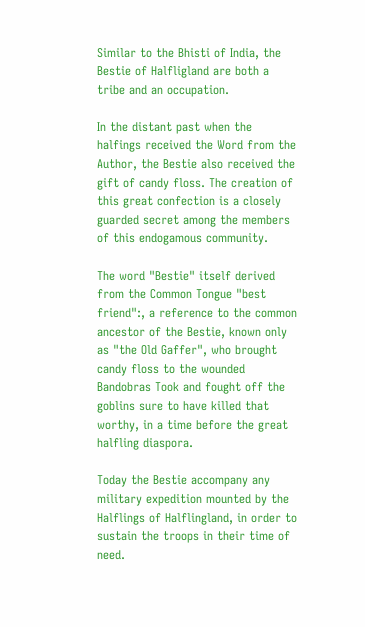Similar to the Bhisti of India, the Bestie of Halfligland are both a tribe and an occupation.

In the distant past when the halfings received the Word from the Author, the Bestie also received the gift of candy floss. The creation of this great confection is a closely guarded secret among the members of this endogamous community.

The word "Bestie" itself derived from the Common Tongue "best friend":, a reference to the common ancestor of the Bestie, known only as "the Old Gaffer", who brought candy floss to the wounded Bandobras Took and fought off the goblins sure to have killed that worthy, in a time before the great halfling diaspora.

Today the Bestie accompany any military expedition mounted by the Halflings of Halflingland, in order to sustain the troops in their time of need.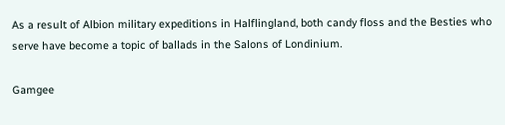As a result of Albion military expeditions in Halflingland, both candy floss and the Besties who serve have become a topic of ballads in the Salons of Londinium.

Gamgee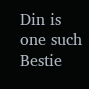Din is one such Bestie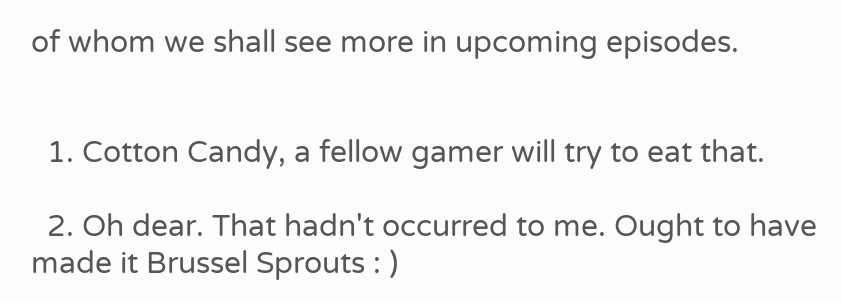of whom we shall see more in upcoming episodes.


  1. Cotton Candy, a fellow gamer will try to eat that.

  2. Oh dear. That hadn't occurred to me. Ought to have made it Brussel Sprouts : )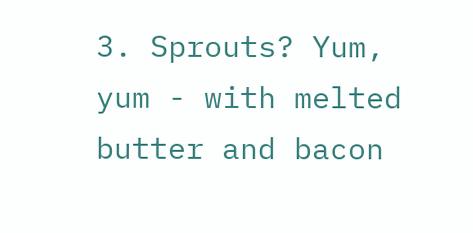3. Sprouts? Yum, yum - with melted butter and bacon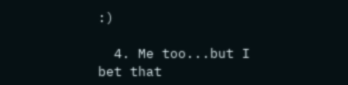:)

  4. Me too...but I bet that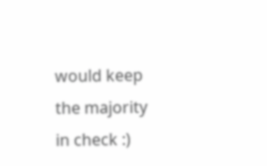would keep the majority in check :)